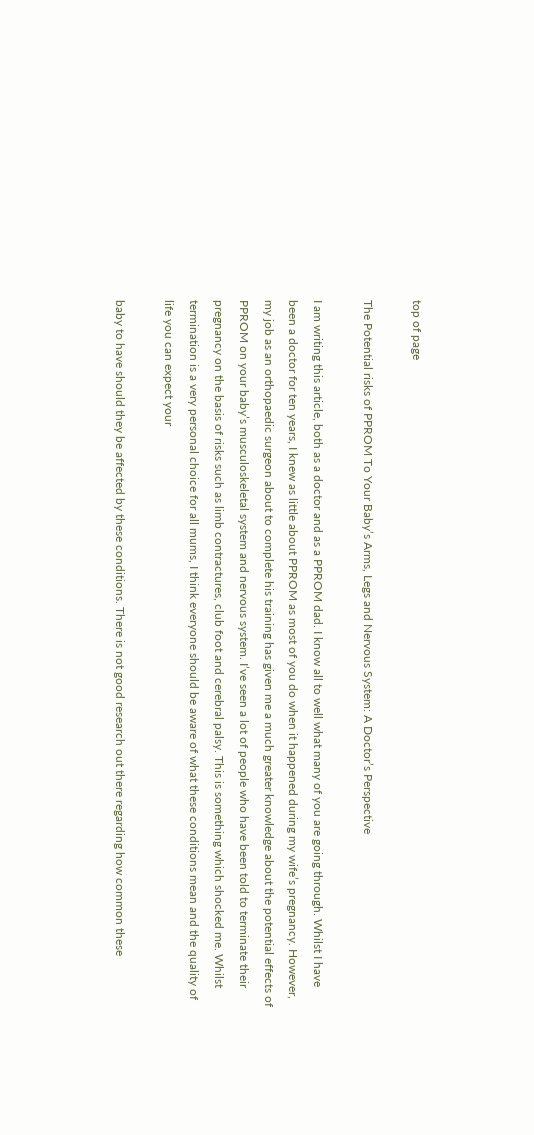top of page

The Potential risks of PPROM To Your Baby’s Arms, Legs and Nervous System: A Doctor’s Perspective

I am writing this article, both as a doctor and as a PPROM dad. I know all to well what many of you are going through. Whilst I have been a doctor for ten years, I knew as little about PPROM as most of you do when it happened during my wife’s pregnancy. However, my job as an orthopaedic surgeon about to complete his training has given me a much greater knowledge about the potential effects of PPROM on your baby’s musculoskeletal system and nervous system. I’ve seen a lot of people who have been told to terminate their pregnancy on the basis of risks such as limb contractures, club foot and cerebral palsy. This is something which shocked me. Whilst termination is a very personal choice for all mums, I think everyone should be aware of what these conditions mean and the quality of life you can expect your

baby to have should they be affected by these conditions. There is not good research out there regarding how common these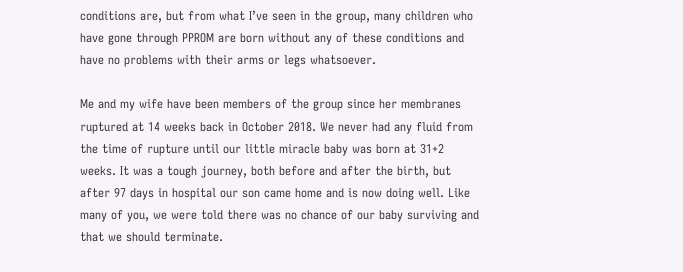conditions are, but from what I’ve seen in the group, many children who have gone through PPROM are born without any of these conditions and have no problems with their arms or legs whatsoever.

Me and my wife have been members of the group since her membranes ruptured at 14 weeks back in October 2018. We never had any fluid from the time of rupture until our little miracle baby was born at 31+2 weeks. It was a tough journey, both before and after the birth, but after 97 days in hospital our son came home and is now doing well. Like many of you, we were told there was no chance of our baby surviving and that we should terminate.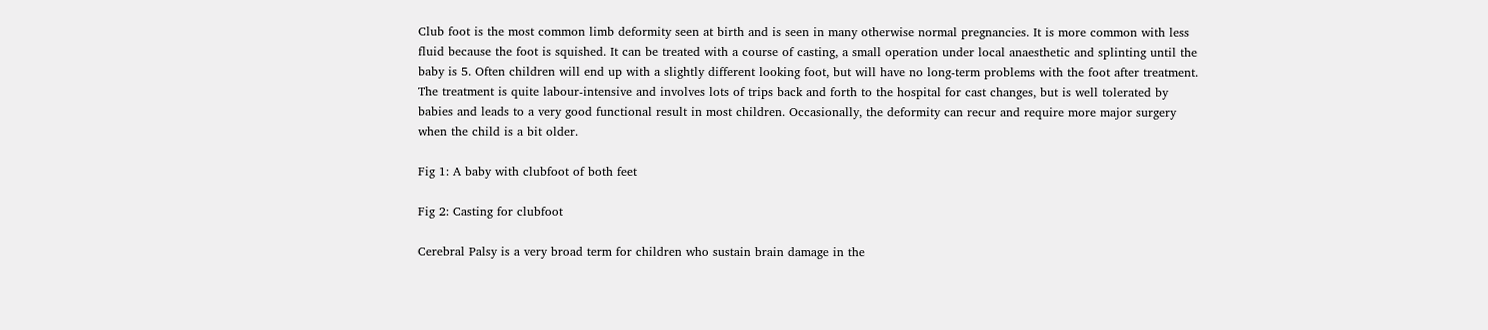Club foot is the most common limb deformity seen at birth and is seen in many otherwise normal pregnancies. It is more common with less fluid because the foot is squished. It can be treated with a course of casting, a small operation under local anaesthetic and splinting until the baby is 5. Often children will end up with a slightly different looking foot, but will have no long-term problems with the foot after treatment. The treatment is quite labour-intensive and involves lots of trips back and forth to the hospital for cast changes, but is well tolerated by babies and leads to a very good functional result in most children. Occasionally, the deformity can recur and require more major surgery when the child is a bit older.

Fig 1: A baby with clubfoot of both feet

Fig 2: Casting for clubfoot

Cerebral Palsy is a very broad term for children who sustain brain damage in the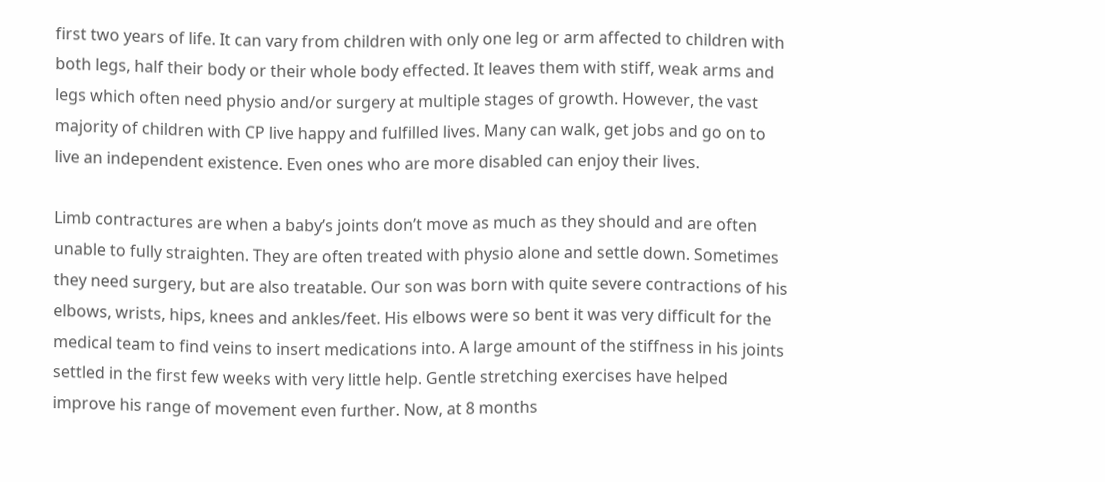first two years of life. It can vary from children with only one leg or arm affected to children with both legs, half their body or their whole body effected. It leaves them with stiff, weak arms and legs which often need physio and/or surgery at multiple stages of growth. However, the vast majority of children with CP live happy and fulfilled lives. Many can walk, get jobs and go on to live an independent existence. Even ones who are more disabled can enjoy their lives.

Limb contractures are when a baby’s joints don’t move as much as they should and are often unable to fully straighten. They are often treated with physio alone and settle down. Sometimes they need surgery, but are also treatable. Our son was born with quite severe contractions of his elbows, wrists, hips, knees and ankles/feet. His elbows were so bent it was very difficult for the medical team to find veins to insert medications into. A large amount of the stiffness in his joints settled in the first few weeks with very little help. Gentle stretching exercises have helped improve his range of movement even further. Now, at 8 months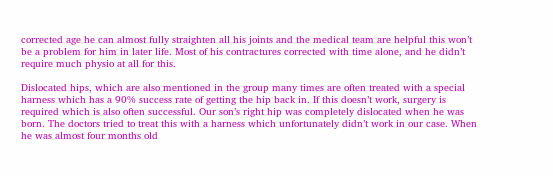corrected age he can almost fully straighten all his joints and the medical team are helpful this won’t be a problem for him in later life. Most of his contractures corrected with time alone, and he didn’t require much physio at all for this.

Dislocated hips, which are also mentioned in the group many times are often treated with a special harness which has a 90% success rate of getting the hip back in. If this doesn’t work, surgery is required which is also often successful. Our son’s right hip was completely dislocated when he was born. The doctors tried to treat this with a harness which unfortunately didn’t work in our case. When he was almost four months old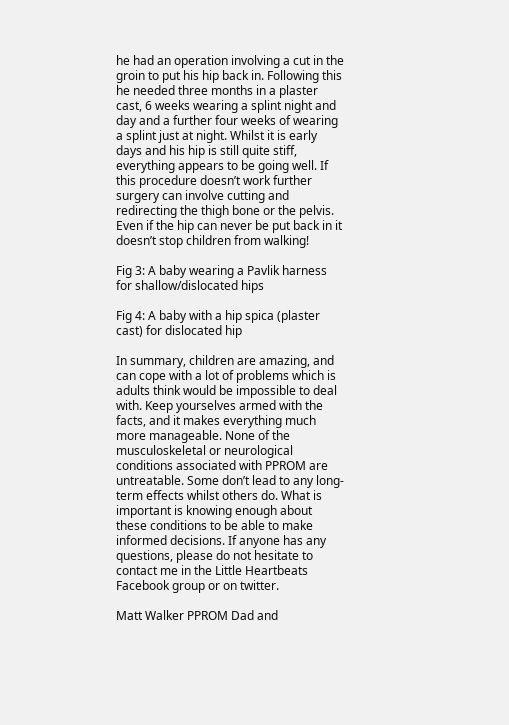he had an operation involving a cut in the groin to put his hip back in. Following this he needed three months in a plaster cast, 6 weeks wearing a splint night and day and a further four weeks of wearing a splint just at night. Whilst it is early days and his hip is still quite stiff, everything appears to be going well. If this procedure doesn’t work further surgery can involve cutting and redirecting the thigh bone or the pelvis. Even if the hip can never be put back in it doesn’t stop children from walking!

Fig 3: A baby wearing a Pavlik harness for shallow/dislocated hips

Fig 4: A baby with a hip spica (plaster cast) for dislocated hip

In summary, children are amazing, and can cope with a lot of problems which is adults think would be impossible to deal with. Keep yourselves armed with the facts, and it makes everything much more manageable. None of the musculoskeletal or neurological conditions associated with PPROM are untreatable. Some don’t lead to any long-term effects whilst others do. What is important is knowing enough about these conditions to be able to make informed decisions. If anyone has any questions, please do not hesitate to contact me in the Little Heartbeats Facebook group or on twitter.

Matt Walker PPROM Dad and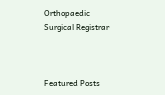Orthopaedic Surgical Registrar



Featured Posts